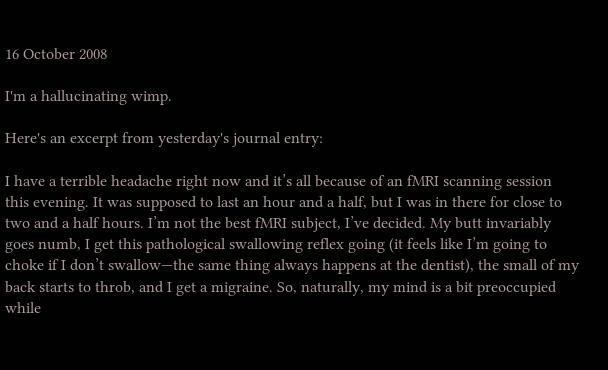16 October 2008

I'm a hallucinating wimp.

Here's an excerpt from yesterday's journal entry:

I have a terrible headache right now and it’s all because of an fMRI scanning session this evening. It was supposed to last an hour and a half, but I was in there for close to two and a half hours. I’m not the best fMRI subject, I’ve decided. My butt invariably goes numb, I get this pathological swallowing reflex going (it feels like I’m going to choke if I don’t swallow—the same thing always happens at the dentist), the small of my back starts to throb, and I get a migraine. So, naturally, my mind is a bit preoccupied while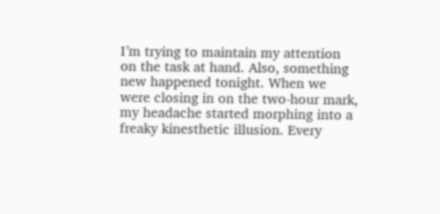I’m trying to maintain my attention on the task at hand. Also, something new happened tonight. When we were closing in on the two-hour mark, my headache started morphing into a freaky kinesthetic illusion. Every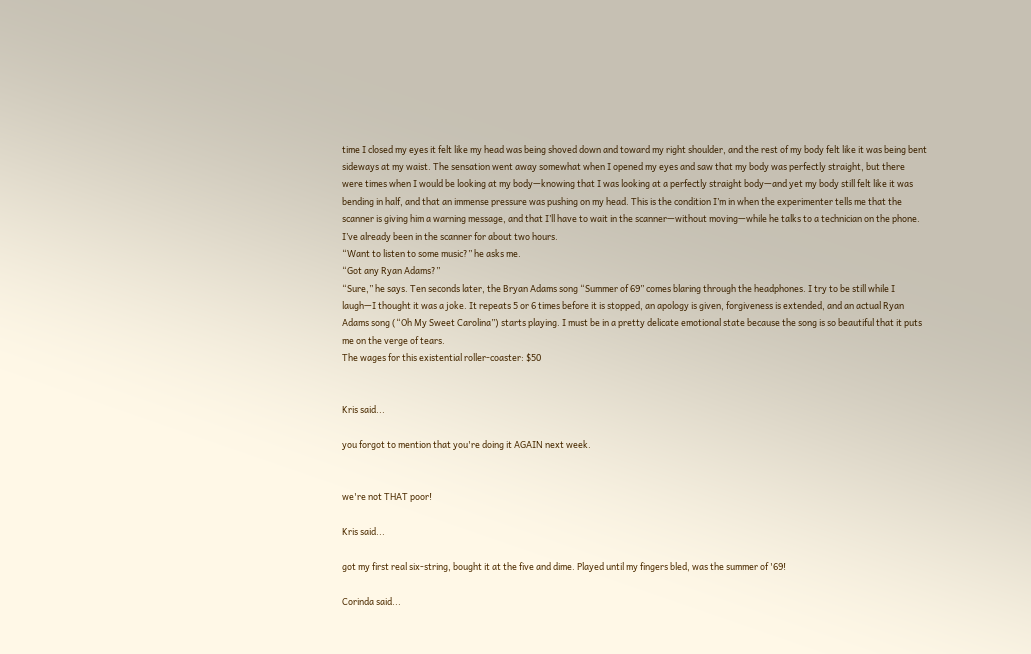time I closed my eyes it felt like my head was being shoved down and toward my right shoulder, and the rest of my body felt like it was being bent sideways at my waist. The sensation went away somewhat when I opened my eyes and saw that my body was perfectly straight, but there were times when I would be looking at my body—knowing that I was looking at a perfectly straight body—and yet my body still felt like it was bending in half, and that an immense pressure was pushing on my head. This is the condition I’m in when the experimenter tells me that the scanner is giving him a warning message, and that I’ll have to wait in the scanner—without moving—while he talks to a technician on the phone. I’ve already been in the scanner for about two hours.
“Want to listen to some music?” he asks me.
“Got any Ryan Adams?”
“Sure,” he says. Ten seconds later, the Bryan Adams song “Summer of 69” comes blaring through the headphones. I try to be still while I laugh—I thought it was a joke. It repeats 5 or 6 times before it is stopped, an apology is given, forgiveness is extended, and an actual Ryan Adams song (“Oh My Sweet Carolina”) starts playing. I must be in a pretty delicate emotional state because the song is so beautiful that it puts me on the verge of tears.
The wages for this existential roller-coaster: $50


Kris said...

you forgot to mention that you're doing it AGAIN next week.


we're not THAT poor!

Kris said...

got my first real six-string, bought it at the five and dime. Played until my fingers bled, was the summer of '69!

Corinda said...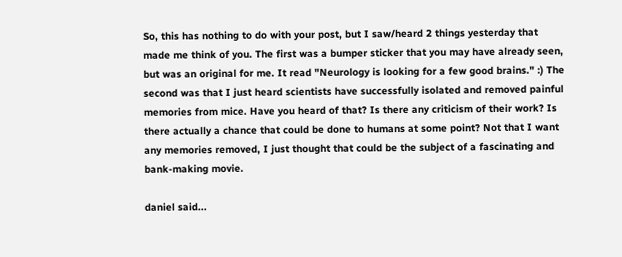So, this has nothing to do with your post, but I saw/heard 2 things yesterday that made me think of you. The first was a bumper sticker that you may have already seen, but was an original for me. It read "Neurology is looking for a few good brains." :) The second was that I just heard scientists have successfully isolated and removed painful memories from mice. Have you heard of that? Is there any criticism of their work? Is there actually a chance that could be done to humans at some point? Not that I want any memories removed, I just thought that could be the subject of a fascinating and bank-making movie.

daniel said...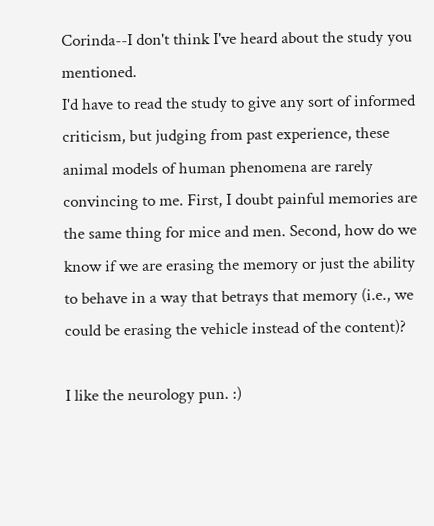Corinda--I don't think I've heard about the study you mentioned.
I'd have to read the study to give any sort of informed criticism, but judging from past experience, these animal models of human phenomena are rarely convincing to me. First, I doubt painful memories are the same thing for mice and men. Second, how do we know if we are erasing the memory or just the ability to behave in a way that betrays that memory (i.e., we could be erasing the vehicle instead of the content)?

I like the neurology pun. :)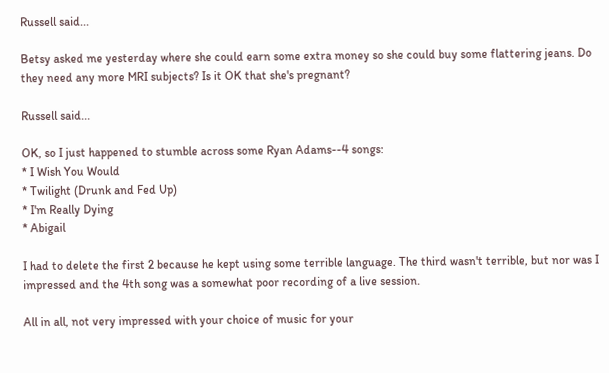Russell said...

Betsy asked me yesterday where she could earn some extra money so she could buy some flattering jeans. Do they need any more MRI subjects? Is it OK that she's pregnant?

Russell said...

OK, so I just happened to stumble across some Ryan Adams--4 songs:
* I Wish You Would
* Twilight (Drunk and Fed Up)
* I'm Really Dying
* Abigail

I had to delete the first 2 because he kept using some terrible language. The third wasn't terrible, but nor was I impressed and the 4th song was a somewhat poor recording of a live session.

All in all, not very impressed with your choice of music for your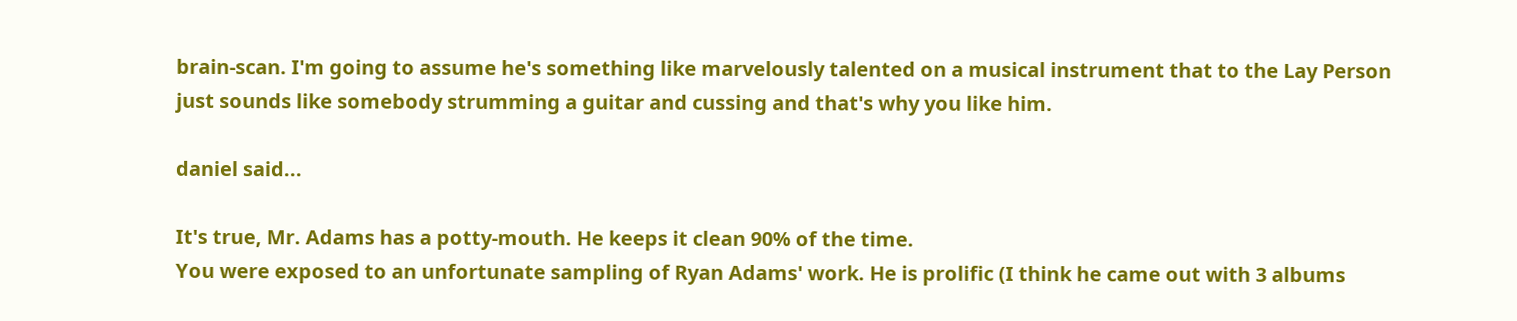brain-scan. I'm going to assume he's something like marvelously talented on a musical instrument that to the Lay Person just sounds like somebody strumming a guitar and cussing and that's why you like him.

daniel said...

It's true, Mr. Adams has a potty-mouth. He keeps it clean 90% of the time.
You were exposed to an unfortunate sampling of Ryan Adams' work. He is prolific (I think he came out with 3 albums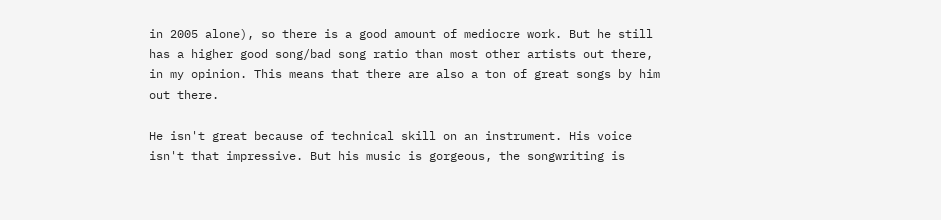in 2005 alone), so there is a good amount of mediocre work. But he still has a higher good song/bad song ratio than most other artists out there, in my opinion. This means that there are also a ton of great songs by him out there.

He isn't great because of technical skill on an instrument. His voice isn't that impressive. But his music is gorgeous, the songwriting is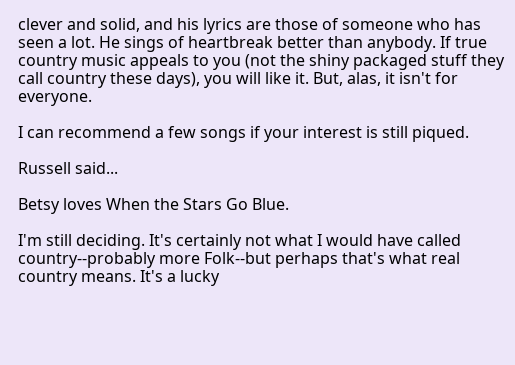clever and solid, and his lyrics are those of someone who has seen a lot. He sings of heartbreak better than anybody. If true country music appeals to you (not the shiny packaged stuff they call country these days), you will like it. But, alas, it isn't for everyone.

I can recommend a few songs if your interest is still piqued.

Russell said...

Betsy loves When the Stars Go Blue.

I'm still deciding. It's certainly not what I would have called country--probably more Folk--but perhaps that's what real country means. It's a lucky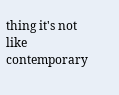thing it's not like contemporary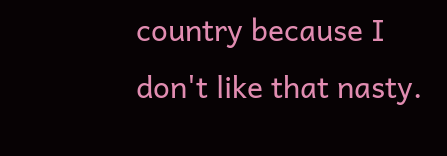country because I don't like that nasty.